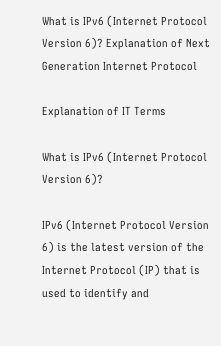What is IPv6 (Internet Protocol Version 6)? Explanation of Next Generation Internet Protocol

Explanation of IT Terms

What is IPv6 (Internet Protocol Version 6)?

IPv6 (Internet Protocol Version 6) is the latest version of the Internet Protocol (IP) that is used to identify and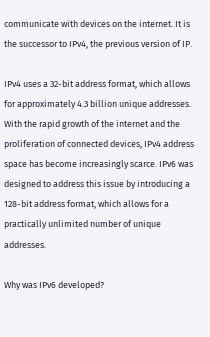communicate with devices on the internet. It is the successor to IPv4, the previous version of IP.

IPv4 uses a 32-bit address format, which allows for approximately 4.3 billion unique addresses. With the rapid growth of the internet and the proliferation of connected devices, IPv4 address space has become increasingly scarce. IPv6 was designed to address this issue by introducing a 128-bit address format, which allows for a practically unlimited number of unique addresses.

Why was IPv6 developed?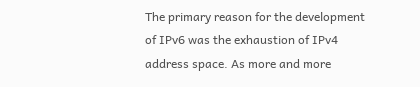The primary reason for the development of IPv6 was the exhaustion of IPv4 address space. As more and more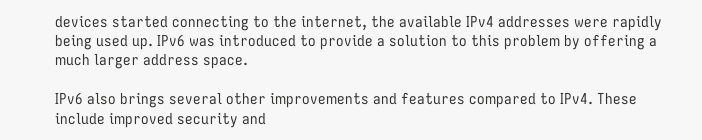devices started connecting to the internet, the available IPv4 addresses were rapidly being used up. IPv6 was introduced to provide a solution to this problem by offering a much larger address space.

IPv6 also brings several other improvements and features compared to IPv4. These include improved security and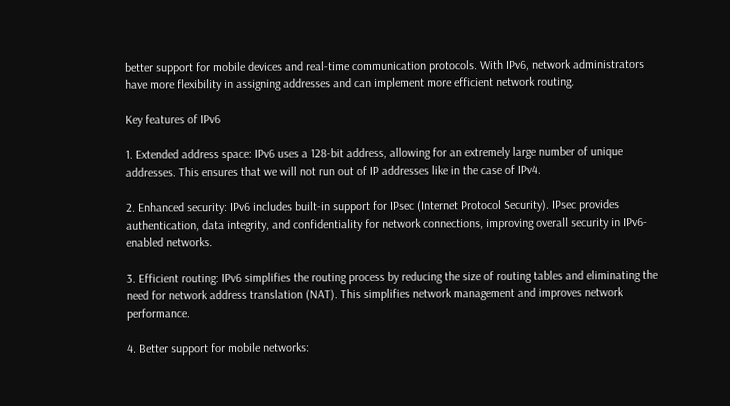better support for mobile devices and real-time communication protocols. With IPv6, network administrators have more flexibility in assigning addresses and can implement more efficient network routing.

Key features of IPv6

1. Extended address space: IPv6 uses a 128-bit address, allowing for an extremely large number of unique addresses. This ensures that we will not run out of IP addresses like in the case of IPv4.

2. Enhanced security: IPv6 includes built-in support for IPsec (Internet Protocol Security). IPsec provides authentication, data integrity, and confidentiality for network connections, improving overall security in IPv6-enabled networks.

3. Efficient routing: IPv6 simplifies the routing process by reducing the size of routing tables and eliminating the need for network address translation (NAT). This simplifies network management and improves network performance.

4. Better support for mobile networks: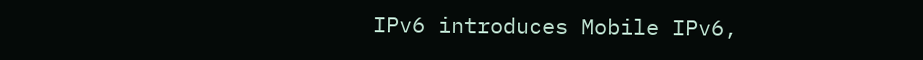IPv6 introduces Mobile IPv6,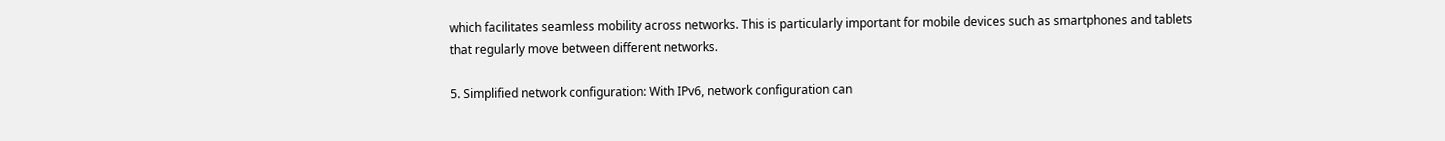which facilitates seamless mobility across networks. This is particularly important for mobile devices such as smartphones and tablets that regularly move between different networks.

5. Simplified network configuration: With IPv6, network configuration can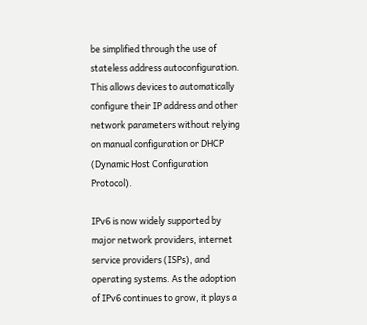be simplified through the use of stateless address autoconfiguration. This allows devices to automatically configure their IP address and other network parameters without relying on manual configuration or DHCP (Dynamic Host Configuration Protocol).

IPv6 is now widely supported by major network providers, internet service providers (ISPs), and operating systems. As the adoption of IPv6 continues to grow, it plays a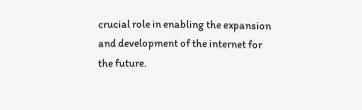crucial role in enabling the expansion and development of the internet for the future.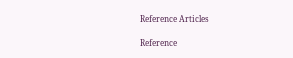Reference Articles

Reference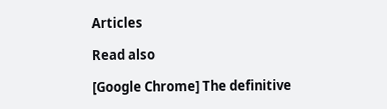Articles

Read also

[Google Chrome] The definitive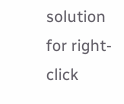solution for right-click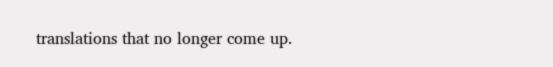translations that no longer come up.